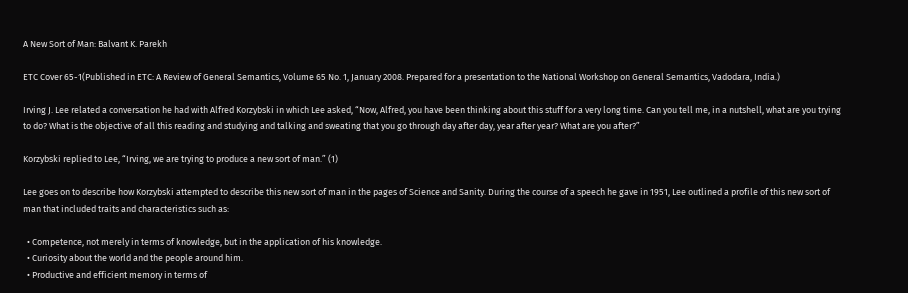A New Sort of Man: Balvant K. Parekh

ETC Cover 65-1(Published in ETC: A Review of General Semantics, Volume 65 No. 1, January 2008. Prepared for a presentation to the National Workshop on General Semantics, Vadodara, India.)

Irving J. Lee related a conversation he had with Alfred Korzybski in which Lee asked, “Now, Alfred, you have been thinking about this stuff for a very long time. Can you tell me, in a nutshell, what are you trying to do? What is the objective of all this reading and studying and talking and sweating that you go through day after day, year after year? What are you after?”

Korzybski replied to Lee, “Irving, we are trying to produce a new sort of man.” (1)

Lee goes on to describe how Korzybski attempted to describe this new sort of man in the pages of Science and Sanity. During the course of a speech he gave in 1951, Lee outlined a profile of this new sort of man that included traits and characteristics such as:

  • Competence, not merely in terms of knowledge, but in the application of his knowledge.
  • Curiosity about the world and the people around him.
  • Productive and efficient memory in terms of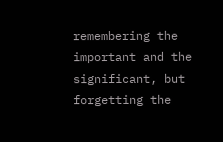remembering the important and the significant, but forgetting the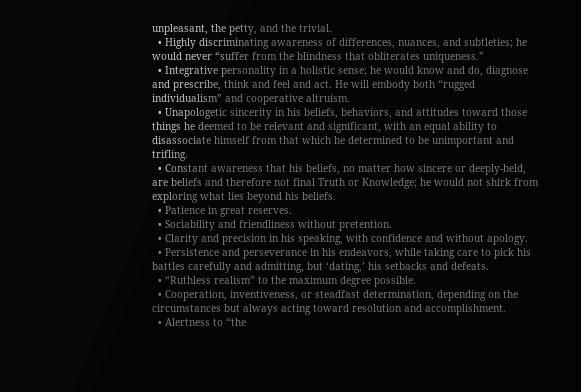unpleasant, the petty, and the trivial.
  • Highly discriminating awareness of differences, nuances, and subtleties; he would never “suffer from the blindness that obliterates uniqueness.”
  • Integrative personality in a holistic sense; he would know and do, diagnose and prescribe, think and feel and act. He will embody both “rugged individualism” and cooperative altruism.
  • Unapologetic sincerity in his beliefs, behaviors, and attitudes toward those things he deemed to be relevant and significant, with an equal ability to disassociate himself from that which he determined to be unimportant and trifling.
  • Constant awareness that his beliefs, no matter how sincere or deeply-held, are beliefs and therefore not final Truth or Knowledge; he would not shirk from exploring what lies beyond his beliefs.
  • Patience in great reserves.
  • Sociability and friendliness without pretention.
  • Clarity and precision in his speaking, with confidence and without apology.
  • Persistence and perseverance in his endeavors, while taking care to pick his battles carefully and admitting, but ‘dating,’ his setbacks and defeats.
  • “Ruthless realism” to the maximum degree possible.
  • Cooperation, inventiveness, or steadfast determination, depending on the circumstances but always acting toward resolution and accomplishment.
  • Alertness to “the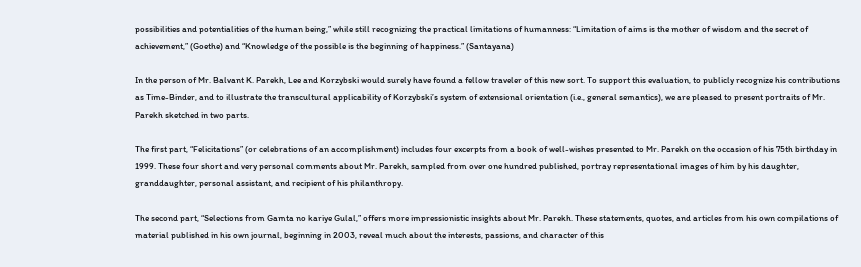possibilities and potentialities of the human being,” while still recognizing the practical limitations of humanness: “Limitation of aims is the mother of wisdom and the secret of achievement,” (Goethe) and “Knowledge of the possible is the beginning of happiness.” (Santayana)

In the person of Mr. Balvant K. Parekh, Lee and Korzybski would surely have found a fellow traveler of this new sort. To support this evaluation, to publicly recognize his contributions as Time-Binder, and to illustrate the transcultural applicability of Korzybski’s system of extensional orientation (i.e., general semantics), we are pleased to present portraits of Mr. Parekh sketched in two parts.

The first part, “Felicitations” (or celebrations of an accomplishment) includes four excerpts from a book of well-wishes presented to Mr. Parekh on the occasion of his 75th birthday in 1999. These four short and very personal comments about Mr. Parekh, sampled from over one hundred published, portray representational images of him by his daughter, granddaughter, personal assistant, and recipient of his philanthropy.

The second part, “Selections from Gamta no kariye Gulal,” offers more impressionistic insights about Mr. Parekh. These statements, quotes, and articles from his own compilations of material published in his own journal, beginning in 2003, reveal much about the interests, passions, and character of this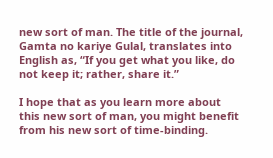new sort of man. The title of the journal, Gamta no kariye Gulal, translates into English as, “If you get what you like, do not keep it; rather, share it.”

I hope that as you learn more about this new sort of man, you might benefit from his new sort of time-binding.